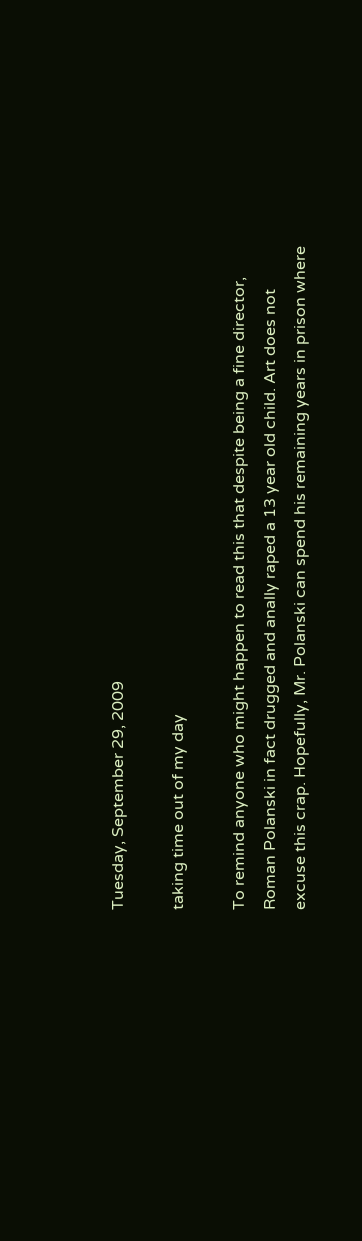Tuesday, September 29, 2009

taking time out of my day

To remind anyone who might happen to read this that despite being a fine director, Roman Polanski in fact drugged and anally raped a 13 year old child. Art does not excuse this crap. Hopefully, Mr. Polanski can spend his remaining years in prison where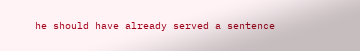he should have already served a sentence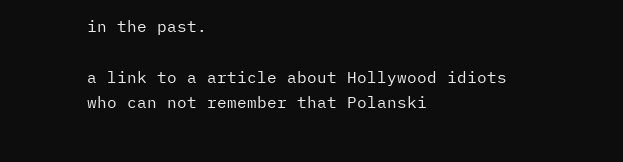in the past.

a link to a article about Hollywood idiots who can not remember that Polanski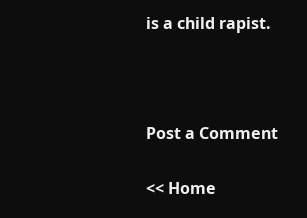is a child rapist.



Post a Comment

<< Home